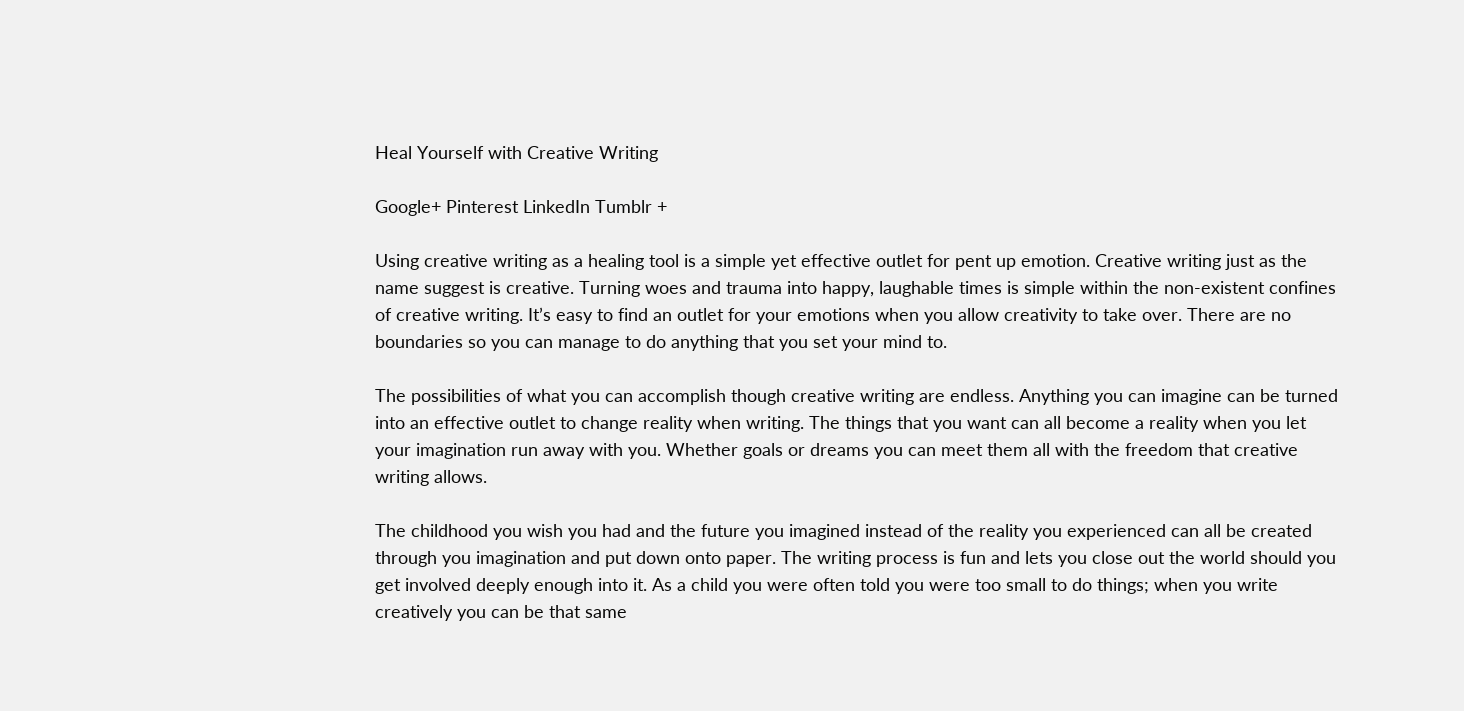Heal Yourself with Creative Writing

Google+ Pinterest LinkedIn Tumblr +

Using creative writing as a healing tool is a simple yet effective outlet for pent up emotion. Creative writing just as the name suggest is creative. Turning woes and trauma into happy, laughable times is simple within the non-existent confines of creative writing. It’s easy to find an outlet for your emotions when you allow creativity to take over. There are no boundaries so you can manage to do anything that you set your mind to.

The possibilities of what you can accomplish though creative writing are endless. Anything you can imagine can be turned into an effective outlet to change reality when writing. The things that you want can all become a reality when you let your imagination run away with you. Whether goals or dreams you can meet them all with the freedom that creative writing allows.

The childhood you wish you had and the future you imagined instead of the reality you experienced can all be created through you imagination and put down onto paper. The writing process is fun and lets you close out the world should you get involved deeply enough into it. As a child you were often told you were too small to do things; when you write creatively you can be that same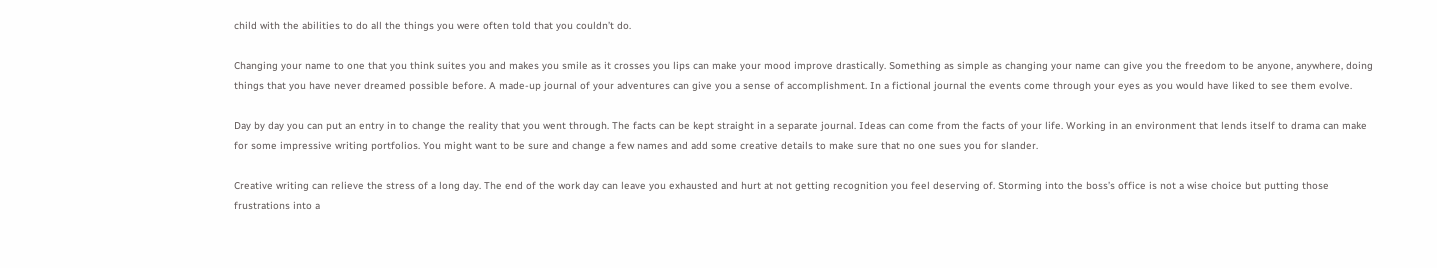child with the abilities to do all the things you were often told that you couldn’t do.

Changing your name to one that you think suites you and makes you smile as it crosses you lips can make your mood improve drastically. Something as simple as changing your name can give you the freedom to be anyone, anywhere, doing things that you have never dreamed possible before. A made-up journal of your adventures can give you a sense of accomplishment. In a fictional journal the events come through your eyes as you would have liked to see them evolve.

Day by day you can put an entry in to change the reality that you went through. The facts can be kept straight in a separate journal. Ideas can come from the facts of your life. Working in an environment that lends itself to drama can make for some impressive writing portfolios. You might want to be sure and change a few names and add some creative details to make sure that no one sues you for slander.

Creative writing can relieve the stress of a long day. The end of the work day can leave you exhausted and hurt at not getting recognition you feel deserving of. Storming into the boss’s office is not a wise choice but putting those frustrations into a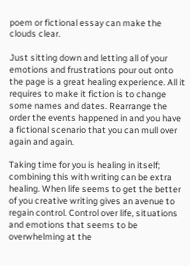poem or fictional essay can make the clouds clear.

Just sitting down and letting all of your emotions and frustrations pour out onto the page is a great healing experience. All it requires to make it fiction is to change some names and dates. Rearrange the order the events happened in and you have a fictional scenario that you can mull over again and again.

Taking time for you is healing in itself; combining this with writing can be extra healing. When life seems to get the better of you creative writing gives an avenue to regain control. Control over life, situations and emotions that seems to be overwhelming at the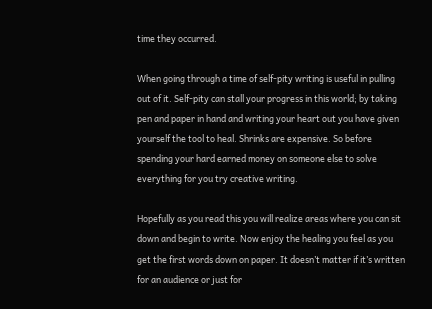time they occurred.

When going through a time of self-pity writing is useful in pulling out of it. Self-pity can stall your progress in this world; by taking pen and paper in hand and writing your heart out you have given yourself the tool to heal. Shrinks are expensive. So before spending your hard earned money on someone else to solve everything for you try creative writing.

Hopefully as you read this you will realize areas where you can sit down and begin to write. Now enjoy the healing you feel as you get the first words down on paper. It doesn’t matter if it’s written for an audience or just for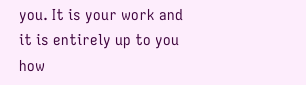you. It is your work and it is entirely up to you how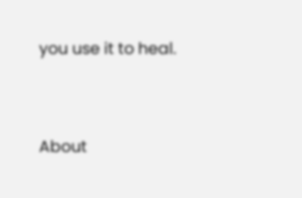you use it to heal.


About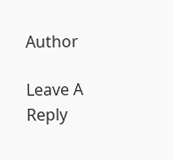Author

Leave A Reply